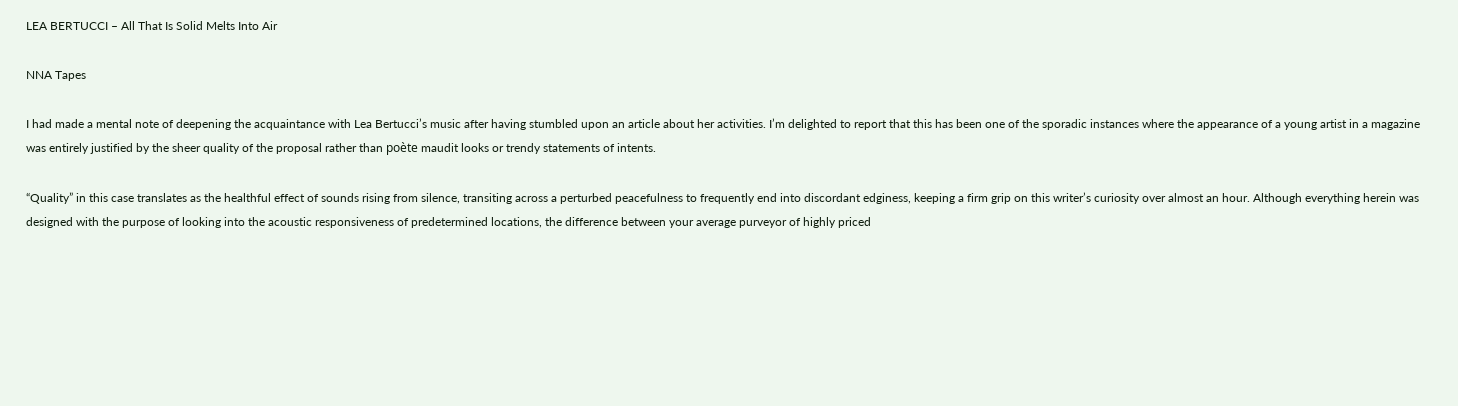LEA BERTUCCI – All That Is Solid Melts Into Air

NNA Tapes

I had made a mental note of deepening the acquaintance with Lea Bertucci’s music after having stumbled upon an article about her activities. I’m delighted to report that this has been one of the sporadic instances where the appearance of a young artist in a magazine was entirely justified by the sheer quality of the proposal rather than poète maudit looks or trendy statements of intents.

“Quality” in this case translates as the healthful effect of sounds rising from silence, transiting across a perturbed peacefulness to frequently end into discordant edginess, keeping a firm grip on this writer’s curiosity over almost an hour. Although everything herein was designed with the purpose of looking into the acoustic responsiveness of predetermined locations, the difference between your average purveyor of highly priced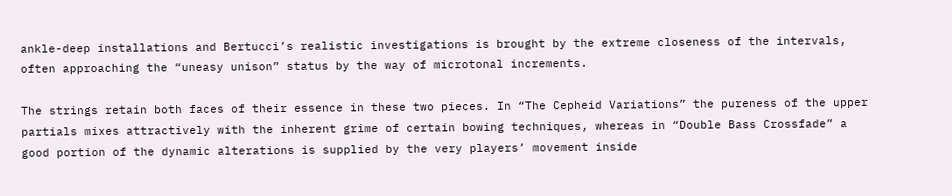ankle-deep installations and Bertucci’s realistic investigations is brought by the extreme closeness of the intervals, often approaching the “uneasy unison” status by the way of microtonal increments.

The strings retain both faces of their essence in these two pieces. In “The Cepheid Variations” the pureness of the upper partials mixes attractively with the inherent grime of certain bowing techniques, whereas in “Double Bass Crossfade” a good portion of the dynamic alterations is supplied by the very players’ movement inside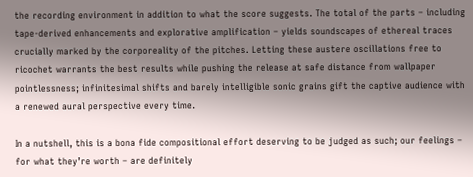the recording environment in addition to what the score suggests. The total of the parts – including tape-derived enhancements and explorative amplification – yields soundscapes of ethereal traces crucially marked by the corporeality of the pitches. Letting these austere oscillations free to ricochet warrants the best results while pushing the release at safe distance from wallpaper pointlessness; infinitesimal shifts and barely intelligible sonic grains gift the captive audience with a renewed aural perspective every time.

In a nutshell, this is a bona fide compositional effort deserving to be judged as such; our feelings – for what they’re worth – are definitely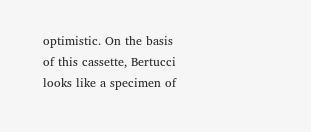optimistic. On the basis of this cassette, Bertucci looks like a specimen of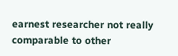earnest researcher not really comparable to other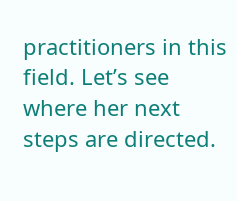practitioners in this field. Let’s see where her next steps are directed.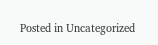Posted in Uncategorized